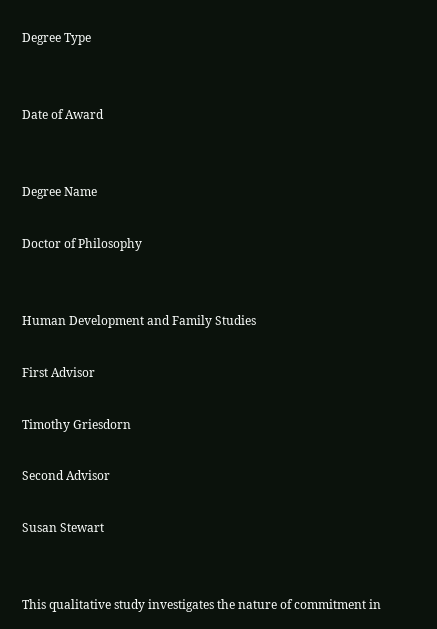Degree Type


Date of Award


Degree Name

Doctor of Philosophy


Human Development and Family Studies

First Advisor

Timothy Griesdorn

Second Advisor

Susan Stewart


This qualitative study investigates the nature of commitment in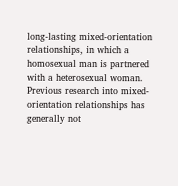long-lasting mixed-orientation relationships, in which a homosexual man is partnered with a heterosexual woman. Previous research into mixed-orientation relationships has generally not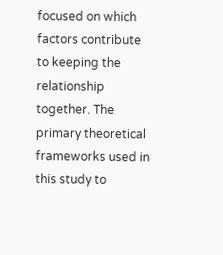focused on which factors contribute to keeping the relationship together. The primary theoretical frameworks used in this study to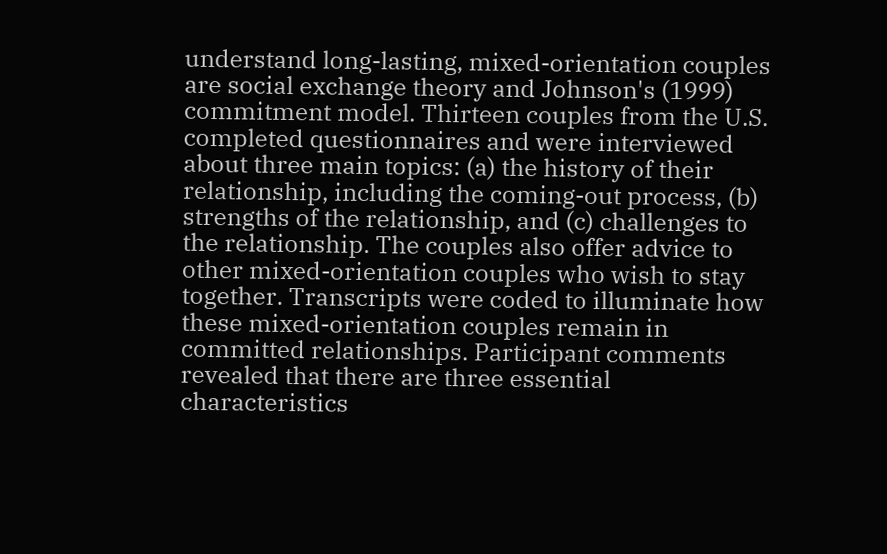understand long-lasting, mixed-orientation couples are social exchange theory and Johnson's (1999) commitment model. Thirteen couples from the U.S. completed questionnaires and were interviewed about three main topics: (a) the history of their relationship, including the coming-out process, (b) strengths of the relationship, and (c) challenges to the relationship. The couples also offer advice to other mixed-orientation couples who wish to stay together. Transcripts were coded to illuminate how these mixed-orientation couples remain in committed relationships. Participant comments revealed that there are three essential characteristics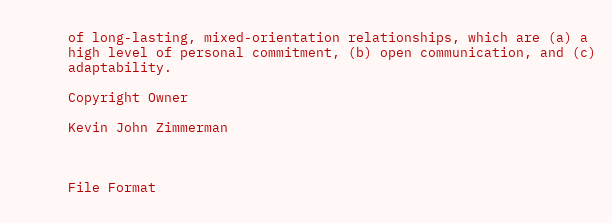of long-lasting, mixed-orientation relationships, which are (a) a high level of personal commitment, (b) open communication, and (c) adaptability.

Copyright Owner

Kevin John Zimmerman



File Format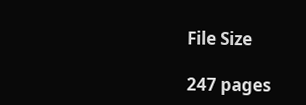File Size

247 pages